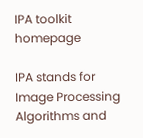IPA toolkit homepage

IPA stands for Image Processing Algorithms and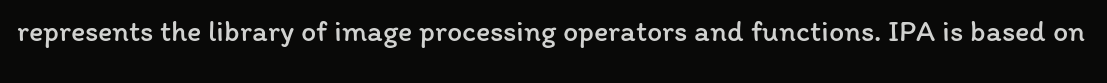represents the library of image processing operators and functions. IPA is based on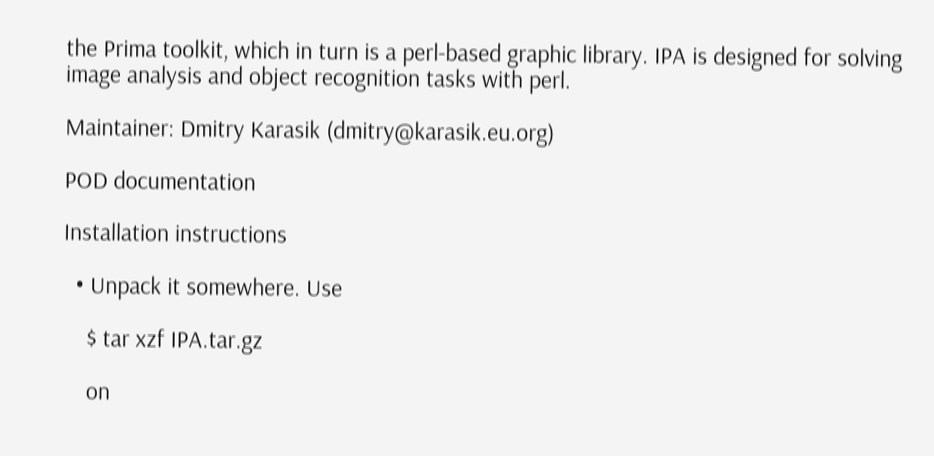the Prima toolkit, which in turn is a perl-based graphic library. IPA is designed for solving image analysis and object recognition tasks with perl.

Maintainer: Dmitry Karasik (dmitry@karasik.eu.org)

POD documentation

Installation instructions

  • Unpack it somewhere. Use

    $ tar xzf IPA.tar.gz

    on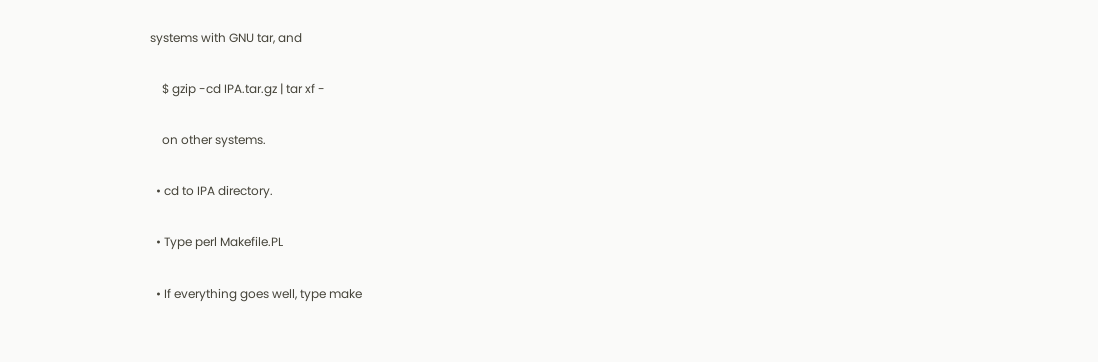systems with GNU tar, and

    $ gzip -cd IPA.tar.gz | tar xf -

    on other systems.

  • cd to IPA directory.

  • Type perl Makefile.PL

  • If everything goes well, type make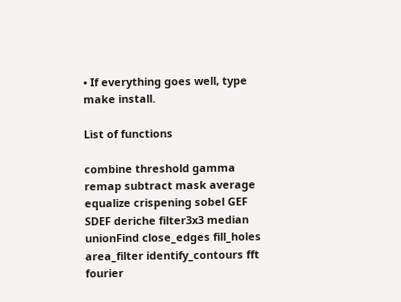• If everything goes well, type make install.

List of functions

combine threshold gamma remap subtract mask average equalize crispening sobel GEF SDEF deriche filter3x3 median unionFind close_edges fill_holes area_filter identify_contours fft fourier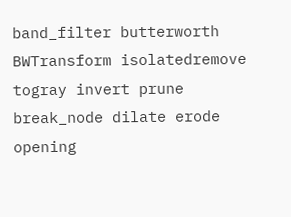band_filter butterworth BWTransform isolatedremove togray invert prune break_node dilate erode opening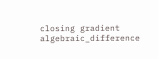closing gradient algebraic_difference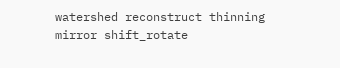watershed reconstruct thinning mirror shift_rotate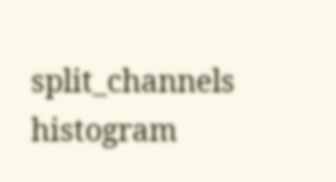split_channels histogram